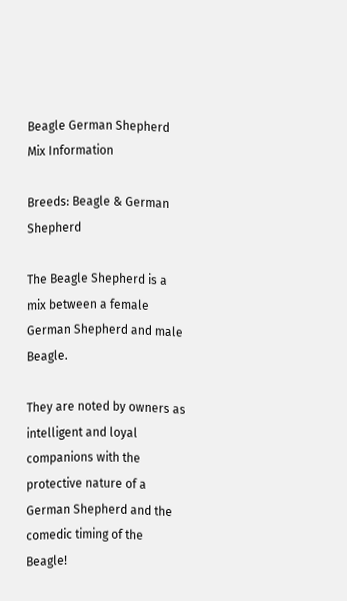Beagle German Shepherd Mix Information

Breeds: Beagle & German Shepherd

The Beagle Shepherd is a mix between a female German Shepherd and male Beagle.

They are noted by owners as intelligent and loyal companions with the protective nature of a German Shepherd and the comedic timing of the Beagle!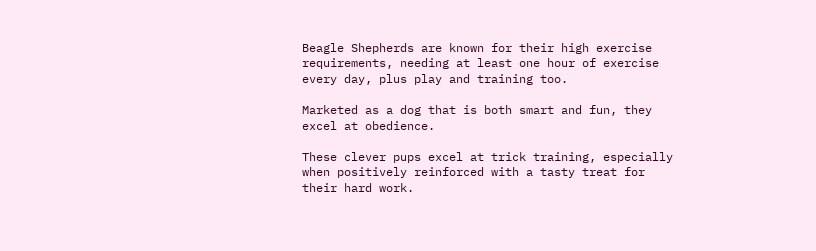Beagle Shepherds are known for their high exercise requirements, needing at least one hour of exercise every day, plus play and training too.

Marketed as a dog that is both smart and fun, they excel at obedience.

These clever pups excel at trick training, especially when positively reinforced with a tasty treat for their hard work.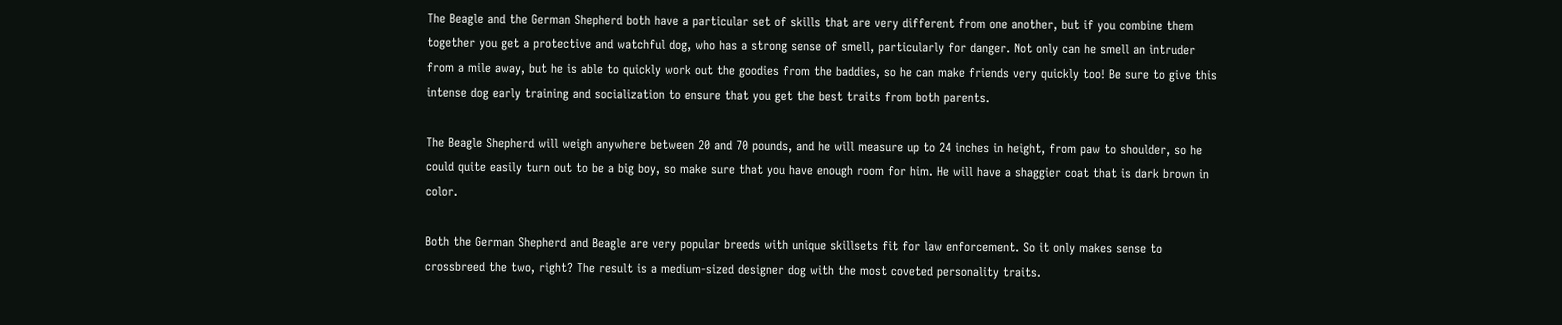The Beagle and the German Shepherd both have a particular set of skills that are very different from one another, but if you combine them together you get a protective and watchful dog, who has a strong sense of smell, particularly for danger. Not only can he smell an intruder from a mile away, but he is able to quickly work out the goodies from the baddies, so he can make friends very quickly too! Be sure to give this intense dog early training and socialization to ensure that you get the best traits from both parents.

The Beagle Shepherd will weigh anywhere between 20 and 70 pounds, and he will measure up to 24 inches in height, from paw to shoulder, so he could quite easily turn out to be a big boy, so make sure that you have enough room for him. He will have a shaggier coat that is dark brown in color.

Both the German Shepherd and Beagle are very popular breeds with unique skillsets fit for law enforcement. So it only makes sense to crossbreed the two, right? The result is a medium-sized designer dog with the most coveted personality traits.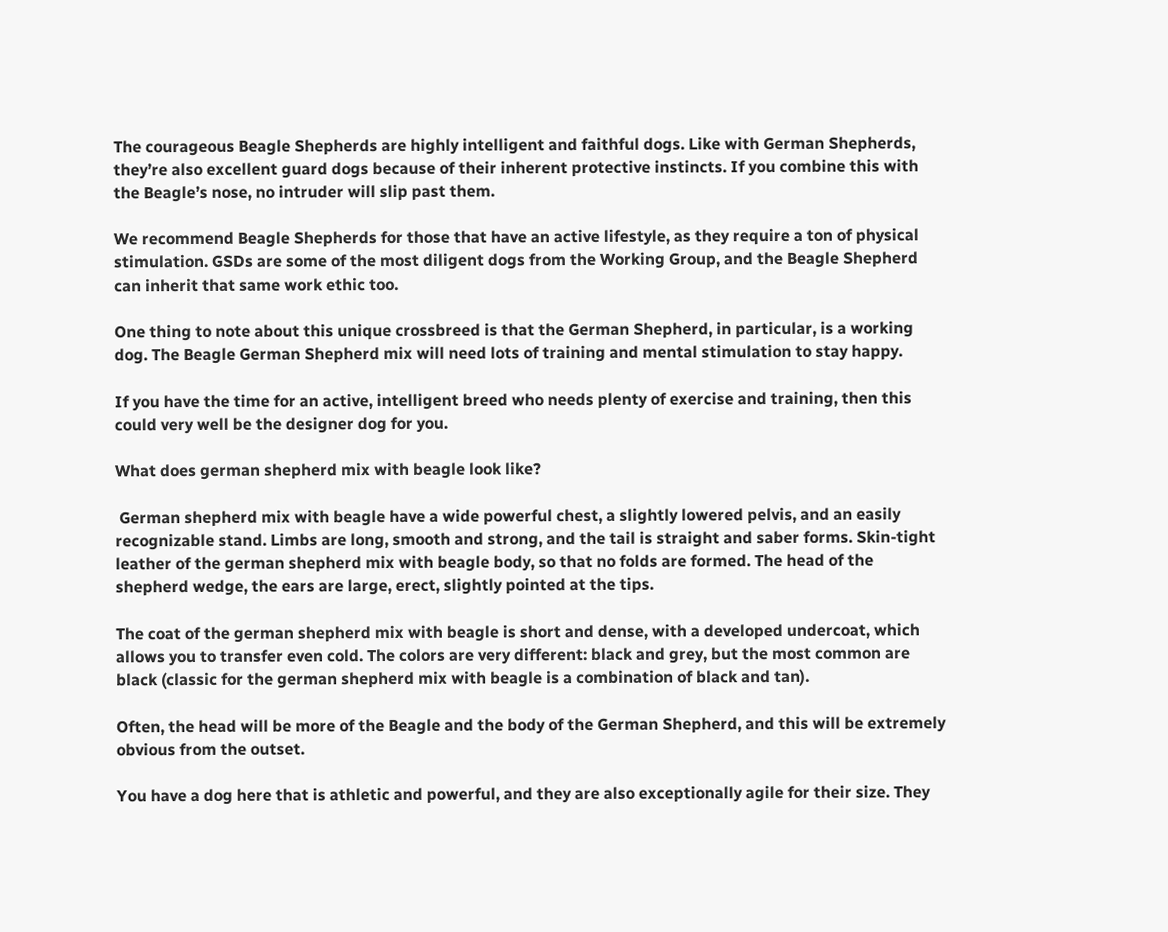The courageous Beagle Shepherds are highly intelligent and faithful dogs. Like with German Shepherds, they’re also excellent guard dogs because of their inherent protective instincts. If you combine this with the Beagle’s nose, no intruder will slip past them.

We recommend Beagle Shepherds for those that have an active lifestyle, as they require a ton of physical stimulation. GSDs are some of the most diligent dogs from the Working Group, and the Beagle Shepherd can inherit that same work ethic too.

One thing to note about this unique crossbreed is that the German Shepherd, in particular, is a working dog. The Beagle German Shepherd mix will need lots of training and mental stimulation to stay happy.

If you have the time for an active, intelligent breed who needs plenty of exercise and training, then this could very well be the designer dog for you.

What does german shepherd mix with beagle look like?

 German shepherd mix with beagle have a wide powerful chest, a slightly lowered pelvis, and an easily recognizable stand. Limbs are long, smooth and strong, and the tail is straight and saber forms. Skin-tight leather of the german shepherd mix with beagle body, so that no folds are formed. The head of the shepherd wedge, the ears are large, erect, slightly pointed at the tips.

The coat of the german shepherd mix with beagle is short and dense, with a developed undercoat, which allows you to transfer even cold. The colors are very different: black and grey, but the most common are black (classic for the german shepherd mix with beagle is a combination of black and tan).

Often, the head will be more of the Beagle and the body of the German Shepherd, and this will be extremely obvious from the outset.

You have a dog here that is athletic and powerful, and they are also exceptionally agile for their size. They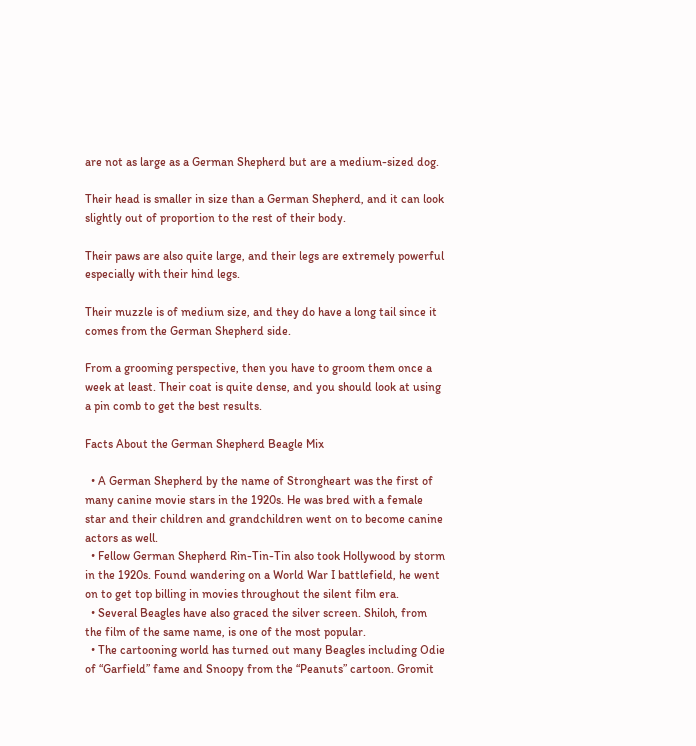are not as large as a German Shepherd but are a medium-sized dog.

Their head is smaller in size than a German Shepherd, and it can look slightly out of proportion to the rest of their body.

Their paws are also quite large, and their legs are extremely powerful especially with their hind legs.

Their muzzle is of medium size, and they do have a long tail since it comes from the German Shepherd side.

From a grooming perspective, then you have to groom them once a week at least. Their coat is quite dense, and you should look at using a pin comb to get the best results.

Facts About the German Shepherd Beagle Mix

  • A German Shepherd by the name of Strongheart was the first of many canine movie stars in the 1920s. He was bred with a female star and their children and grandchildren went on to become canine actors as well.
  • Fellow German Shepherd Rin-Tin-Tin also took Hollywood by storm in the 1920s. Found wandering on a World War I battlefield, he went on to get top billing in movies throughout the silent film era.
  • Several Beagles have also graced the silver screen. Shiloh, from the film of the same name, is one of the most popular.
  • The cartooning world has turned out many Beagles including Odie of “Garfield” fame and Snoopy from the “Peanuts” cartoon. Gromit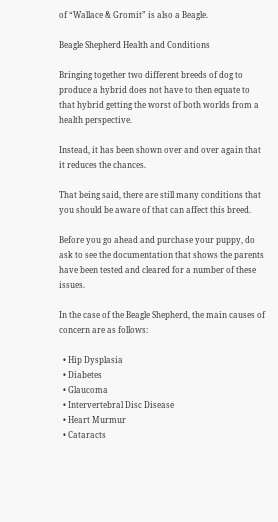of “Wallace & Gromit” is also a Beagle.

Beagle Shepherd Health and Conditions

Bringing together two different breeds of dog to produce a hybrid does not have to then equate to that hybrid getting the worst of both worlds from a health perspective.

Instead, it has been shown over and over again that it reduces the chances.

That being said, there are still many conditions that you should be aware of that can affect this breed.

Before you go ahead and purchase your puppy, do ask to see the documentation that shows the parents have been tested and cleared for a number of these issues.

In the case of the Beagle Shepherd, the main causes of concern are as follows:

  • Hip Dysplasia
  • Diabetes
  • Glaucoma
  • Intervertebral Disc Disease
  • Heart Murmur
  • Cataracts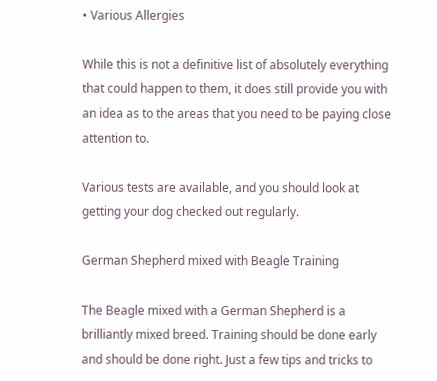• Various Allergies

While this is not a definitive list of absolutely everything that could happen to them, it does still provide you with an idea as to the areas that you need to be paying close attention to.

Various tests are available, and you should look at getting your dog checked out regularly.

German Shepherd mixed with Beagle Training

The Beagle mixed with a German Shepherd is a brilliantly mixed breed. Training should be done early and should be done right. Just a few tips and tricks to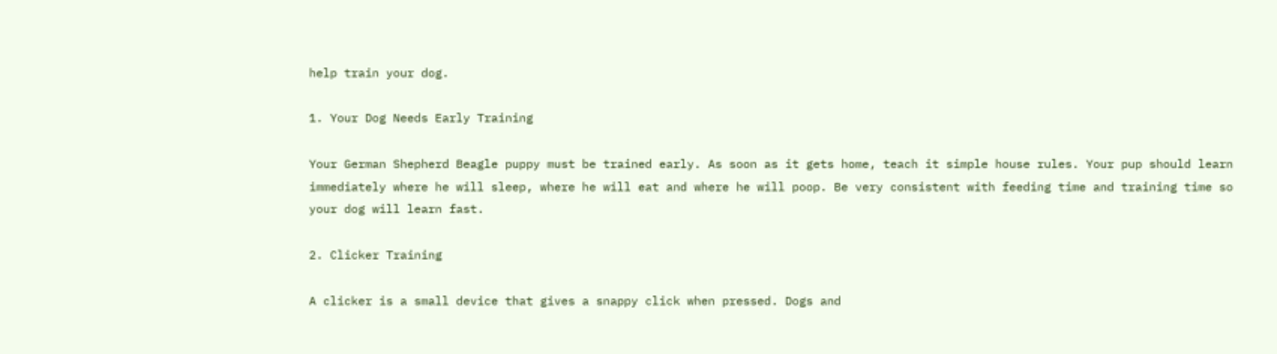help train your dog.

1. Your Dog Needs Early Training

Your German Shepherd Beagle puppy must be trained early. As soon as it gets home, teach it simple house rules. Your pup should learn immediately where he will sleep, where he will eat and where he will poop. Be very consistent with feeding time and training time so your dog will learn fast.

2. Clicker Training

A clicker is a small device that gives a snappy click when pressed. Dogs and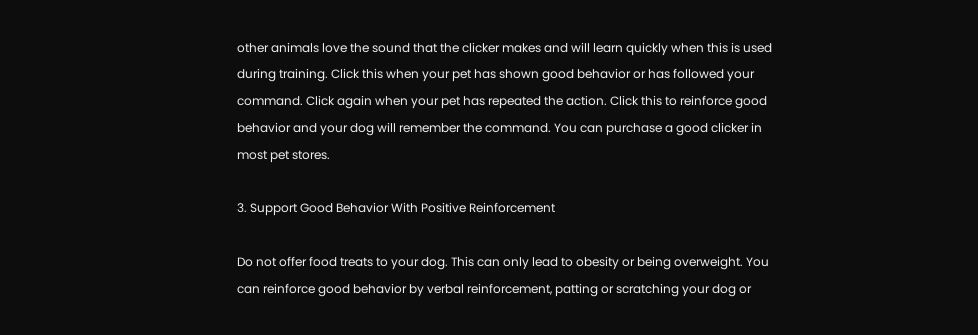other animals love the sound that the clicker makes and will learn quickly when this is used during training. Click this when your pet has shown good behavior or has followed your command. Click again when your pet has repeated the action. Click this to reinforce good behavior and your dog will remember the command. You can purchase a good clicker in most pet stores.

3. Support Good Behavior With Positive Reinforcement

Do not offer food treats to your dog. This can only lead to obesity or being overweight. You can reinforce good behavior by verbal reinforcement, patting or scratching your dog or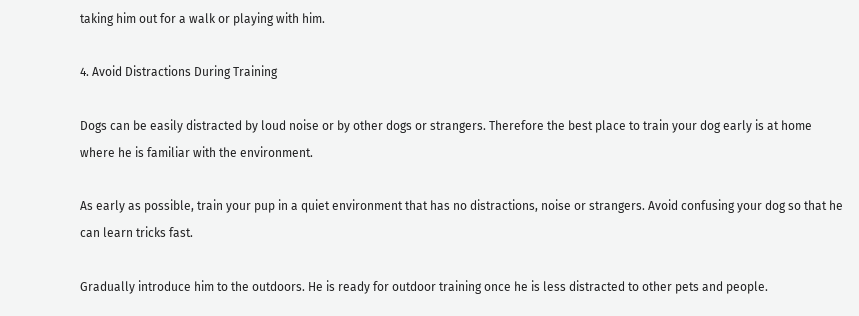taking him out for a walk or playing with him.

4. Avoid Distractions During Training

Dogs can be easily distracted by loud noise or by other dogs or strangers. Therefore the best place to train your dog early is at home where he is familiar with the environment.

As early as possible, train your pup in a quiet environment that has no distractions, noise or strangers. Avoid confusing your dog so that he can learn tricks fast.

Gradually introduce him to the outdoors. He is ready for outdoor training once he is less distracted to other pets and people.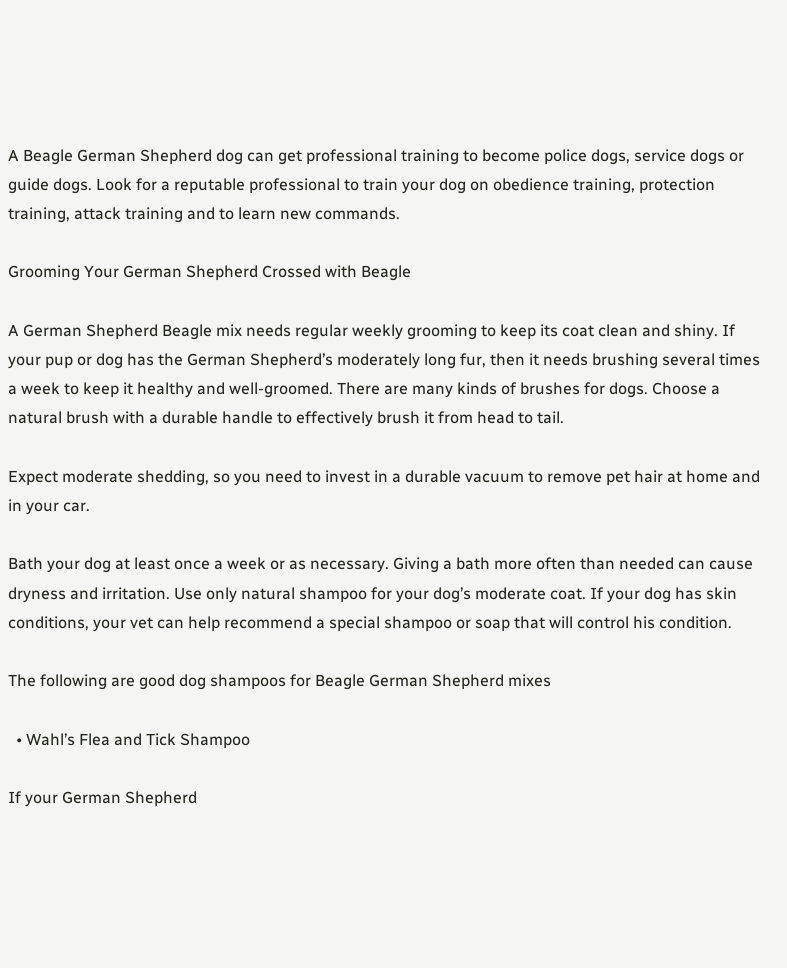A Beagle German Shepherd dog can get professional training to become police dogs, service dogs or guide dogs. Look for a reputable professional to train your dog on obedience training, protection training, attack training and to learn new commands.

Grooming Your German Shepherd Crossed with Beagle

A German Shepherd Beagle mix needs regular weekly grooming to keep its coat clean and shiny. If your pup or dog has the German Shepherd’s moderately long fur, then it needs brushing several times a week to keep it healthy and well-groomed. There are many kinds of brushes for dogs. Choose a natural brush with a durable handle to effectively brush it from head to tail.

Expect moderate shedding, so you need to invest in a durable vacuum to remove pet hair at home and in your car.

Bath your dog at least once a week or as necessary. Giving a bath more often than needed can cause dryness and irritation. Use only natural shampoo for your dog’s moderate coat. If your dog has skin conditions, your vet can help recommend a special shampoo or soap that will control his condition.

The following are good dog shampoos for Beagle German Shepherd mixes

  • Wahl’s Flea and Tick Shampoo

If your German Shepherd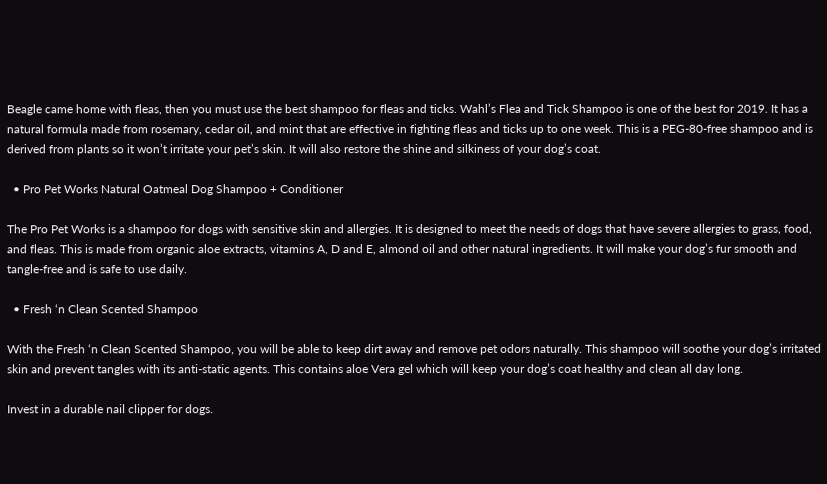Beagle came home with fleas, then you must use the best shampoo for fleas and ticks. Wahl’s Flea and Tick Shampoo is one of the best for 2019. It has a natural formula made from rosemary, cedar oil, and mint that are effective in fighting fleas and ticks up to one week. This is a PEG-80-free shampoo and is derived from plants so it won’t irritate your pet’s skin. It will also restore the shine and silkiness of your dog’s coat.

  • Pro Pet Works Natural Oatmeal Dog Shampoo + Conditioner

The Pro Pet Works is a shampoo for dogs with sensitive skin and allergies. It is designed to meet the needs of dogs that have severe allergies to grass, food, and fleas. This is made from organic aloe extracts, vitamins A, D and E, almond oil and other natural ingredients. It will make your dog’s fur smooth and tangle-free and is safe to use daily.

  • Fresh ‘n Clean Scented Shampoo

With the Fresh ‘n Clean Scented Shampoo, you will be able to keep dirt away and remove pet odors naturally. This shampoo will soothe your dog’s irritated skin and prevent tangles with its anti-static agents. This contains aloe Vera gel which will keep your dog’s coat healthy and clean all day long.

Invest in a durable nail clipper for dogs.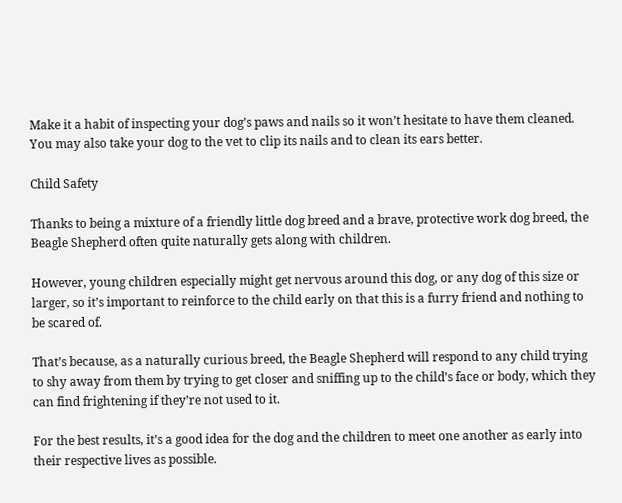Make it a habit of inspecting your dog’s paws and nails so it won’t hesitate to have them cleaned. You may also take your dog to the vet to clip its nails and to clean its ears better.

Child Safety

Thanks to being a mixture of a friendly little dog breed and a brave, protective work dog breed, the Beagle Shepherd often quite naturally gets along with children.

However, young children especially might get nervous around this dog, or any dog of this size or larger, so it’s important to reinforce to the child early on that this is a furry friend and nothing to be scared of.

That’s because, as a naturally curious breed, the Beagle Shepherd will respond to any child trying to shy away from them by trying to get closer and sniffing up to the child’s face or body, which they can find frightening if they’re not used to it.

For the best results, it’s a good idea for the dog and the children to meet one another as early into their respective lives as possible.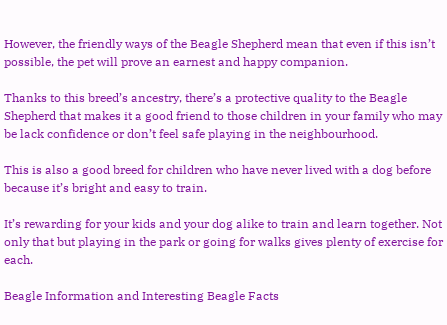However, the friendly ways of the Beagle Shepherd mean that even if this isn’t possible, the pet will prove an earnest and happy companion.

Thanks to this breed’s ancestry, there’s a protective quality to the Beagle Shepherd that makes it a good friend to those children in your family who may be lack confidence or don’t feel safe playing in the neighbourhood.

This is also a good breed for children who have never lived with a dog before because it’s bright and easy to train.

It’s rewarding for your kids and your dog alike to train and learn together. Not only that but playing in the park or going for walks gives plenty of exercise for each.

Beagle Information and Interesting Beagle Facts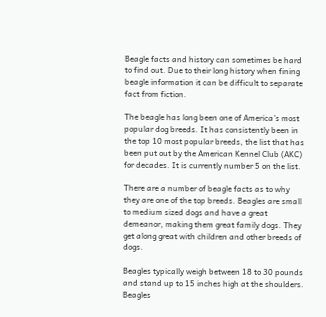Beagle facts and history can sometimes be hard to find out. Due to their long history when fining beagle information it can be difficult to separate fact from fiction.

The beagle has long been one of America’s most popular dog breeds. It has consistently been in the top 10 most popular breeds, the list that has been put out by the American Kennel Club (AKC) for decades. It is currently number 5 on the list.

There are a number of beagle facts as to why they are one of the top breeds. Beagles are small to medium sized dogs and have a great demeanor, making them great family dogs. They get along great with children and other breeds of dogs.

Beagles typically weigh between 18 to 30 pounds and stand up to 15 inches high at the shoulders. Beagles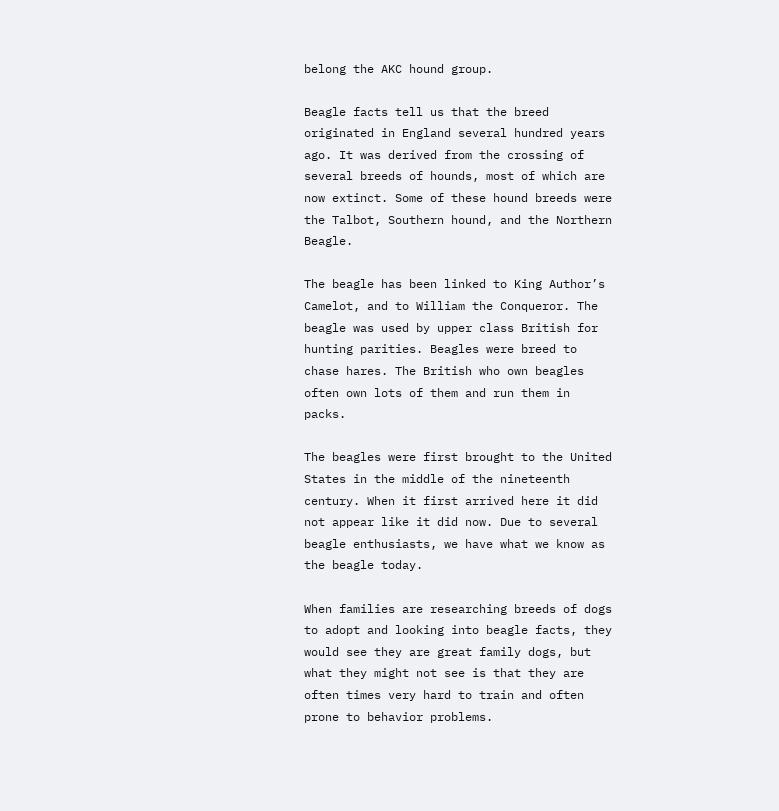belong the AKC hound group.

Beagle facts tell us that the breed originated in England several hundred years ago. It was derived from the crossing of several breeds of hounds, most of which are now extinct. Some of these hound breeds were the Talbot, Southern hound, and the Northern Beagle.

The beagle has been linked to King Author’s Camelot, and to William the Conqueror. The beagle was used by upper class British for hunting parities. Beagles were breed to chase hares. The British who own beagles often own lots of them and run them in packs.

The beagles were first brought to the United States in the middle of the nineteenth century. When it first arrived here it did not appear like it did now. Due to several beagle enthusiasts, we have what we know as the beagle today.

When families are researching breeds of dogs to adopt and looking into beagle facts, they would see they are great family dogs, but what they might not see is that they are often times very hard to train and often prone to behavior problems.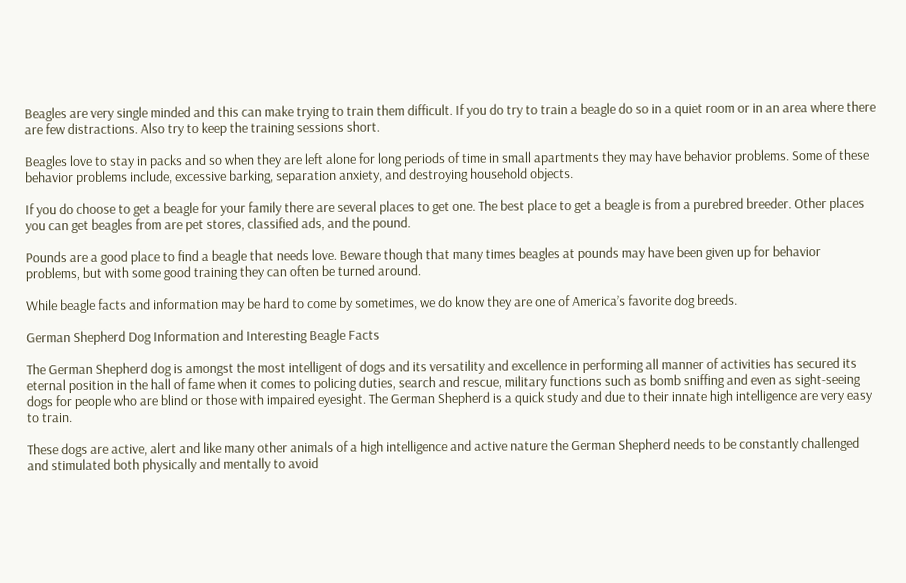Beagles are very single minded and this can make trying to train them difficult. If you do try to train a beagle do so in a quiet room or in an area where there are few distractions. Also try to keep the training sessions short.

Beagles love to stay in packs and so when they are left alone for long periods of time in small apartments they may have behavior problems. Some of these behavior problems include, excessive barking, separation anxiety, and destroying household objects.

If you do choose to get a beagle for your family there are several places to get one. The best place to get a beagle is from a purebred breeder. Other places you can get beagles from are pet stores, classified ads, and the pound.

Pounds are a good place to find a beagle that needs love. Beware though that many times beagles at pounds may have been given up for behavior problems, but with some good training they can often be turned around.

While beagle facts and information may be hard to come by sometimes, we do know they are one of America’s favorite dog breeds.

German Shepherd Dog Information and Interesting Beagle Facts

The German Shepherd dog is amongst the most intelligent of dogs and its versatility and excellence in performing all manner of activities has secured its eternal position in the hall of fame when it comes to policing duties, search and rescue, military functions such as bomb sniffing and even as sight-seeing dogs for people who are blind or those with impaired eyesight. The German Shepherd is a quick study and due to their innate high intelligence are very easy to train.

These dogs are active, alert and like many other animals of a high intelligence and active nature the German Shepherd needs to be constantly challenged and stimulated both physically and mentally to avoid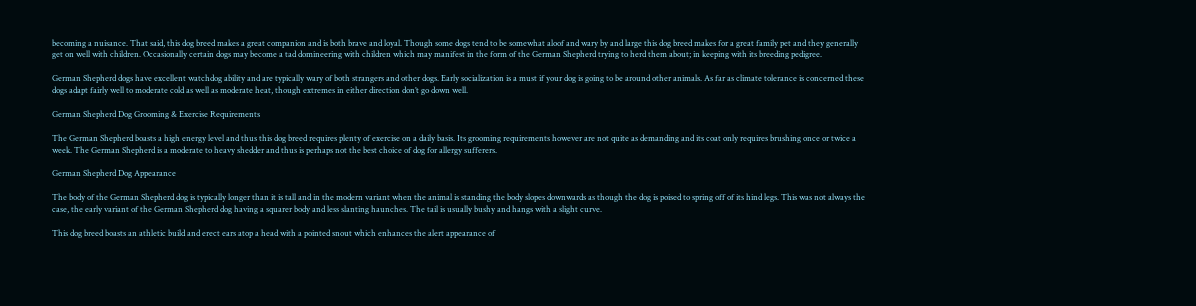becoming a nuisance. That said, this dog breed makes a great companion and is both brave and loyal. Though some dogs tend to be somewhat aloof and wary by and large this dog breed makes for a great family pet and they generally get on well with children. Occasionally certain dogs may become a tad domineering with children which may manifest in the form of the German Shepherd trying to herd them about; in keeping with its breeding pedigree.

German Shepherd dogs have excellent watchdog ability and are typically wary of both strangers and other dogs. Early socialization is a must if your dog is going to be around other animals. As far as climate tolerance is concerned these dogs adapt fairly well to moderate cold as well as moderate heat, though extremes in either direction don’t go down well.

German Shepherd Dog Grooming & Exercise Requirements

The German Shepherd boasts a high energy level and thus this dog breed requires plenty of exercise on a daily basis. Its grooming requirements however are not quite as demanding and its coat only requires brushing once or twice a week. The German Shepherd is a moderate to heavy shedder and thus is perhaps not the best choice of dog for allergy sufferers.

German Shepherd Dog Appearance

The body of the German Shepherd dog is typically longer than it is tall and in the modern variant when the animal is standing the body slopes downwards as though the dog is poised to spring off of its hind legs. This was not always the case, the early variant of the German Shepherd dog having a squarer body and less slanting haunches. The tail is usually bushy and hangs with a slight curve.

This dog breed boasts an athletic build and erect ears atop a head with a pointed snout which enhances the alert appearance of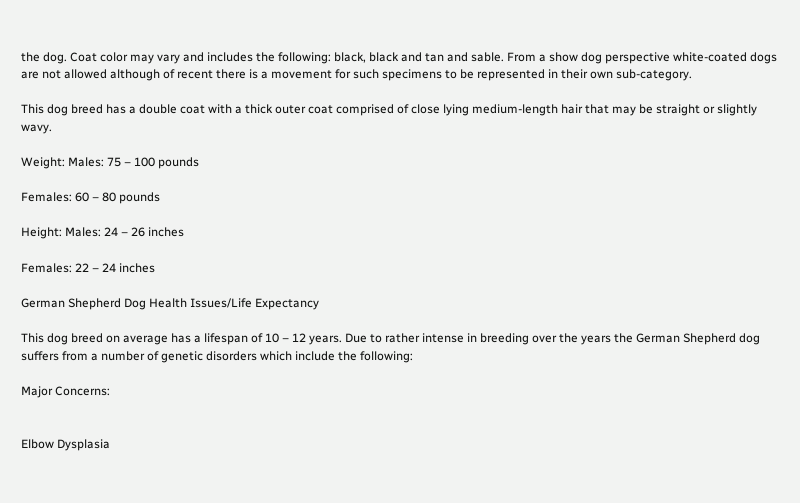the dog. Coat color may vary and includes the following: black, black and tan and sable. From a show dog perspective white-coated dogs are not allowed although of recent there is a movement for such specimens to be represented in their own sub-category.

This dog breed has a double coat with a thick outer coat comprised of close lying medium-length hair that may be straight or slightly wavy.

Weight: Males: 75 – 100 pounds

Females: 60 – 80 pounds

Height: Males: 24 – 26 inches

Females: 22 – 24 inches

German Shepherd Dog Health Issues/Life Expectancy

This dog breed on average has a lifespan of 10 – 12 years. Due to rather intense in breeding over the years the German Shepherd dog suffers from a number of genetic disorders which include the following:

Major Concerns:


Elbow Dysplasia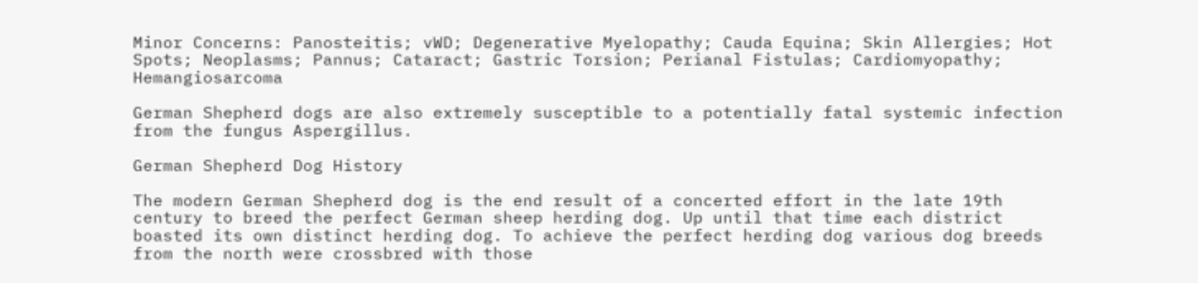Minor Concerns: Panosteitis; vWD; Degenerative Myelopathy; Cauda Equina; Skin Allergies; Hot Spots; Neoplasms; Pannus; Cataract; Gastric Torsion; Perianal Fistulas; Cardiomyopathy; Hemangiosarcoma

German Shepherd dogs are also extremely susceptible to a potentially fatal systemic infection from the fungus Aspergillus.

German Shepherd Dog History

The modern German Shepherd dog is the end result of a concerted effort in the late 19th century to breed the perfect German sheep herding dog. Up until that time each district boasted its own distinct herding dog. To achieve the perfect herding dog various dog breeds from the north were crossbred with those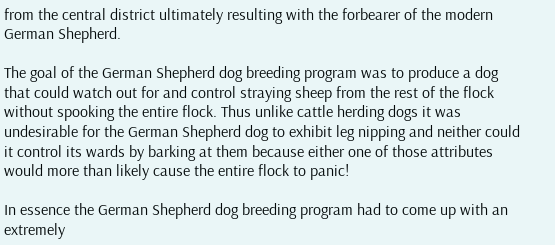from the central district ultimately resulting with the forbearer of the modern German Shepherd.

The goal of the German Shepherd dog breeding program was to produce a dog that could watch out for and control straying sheep from the rest of the flock without spooking the entire flock. Thus unlike cattle herding dogs it was undesirable for the German Shepherd dog to exhibit leg nipping and neither could it control its wards by barking at them because either one of those attributes would more than likely cause the entire flock to panic!

In essence the German Shepherd dog breeding program had to come up with an extremely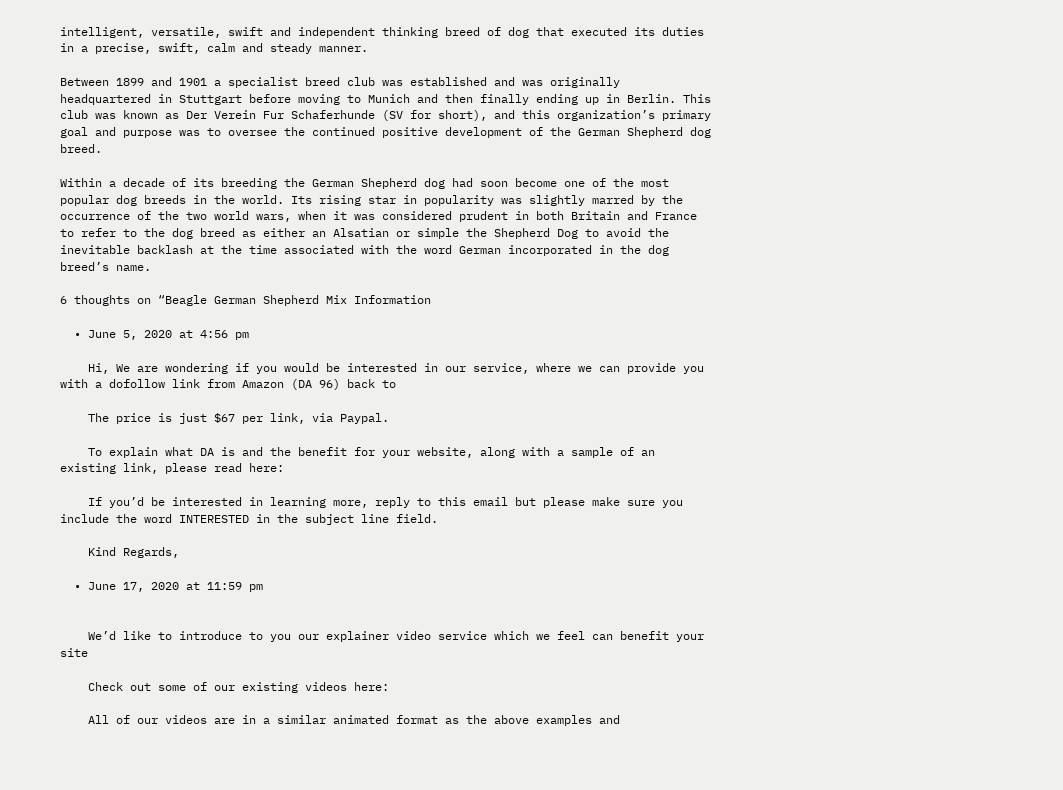intelligent, versatile, swift and independent thinking breed of dog that executed its duties in a precise, swift, calm and steady manner.

Between 1899 and 1901 a specialist breed club was established and was originally headquartered in Stuttgart before moving to Munich and then finally ending up in Berlin. This club was known as Der Verein Fur Schaferhunde (SV for short), and this organization’s primary goal and purpose was to oversee the continued positive development of the German Shepherd dog breed.

Within a decade of its breeding the German Shepherd dog had soon become one of the most popular dog breeds in the world. Its rising star in popularity was slightly marred by the occurrence of the two world wars, when it was considered prudent in both Britain and France to refer to the dog breed as either an Alsatian or simple the Shepherd Dog to avoid the inevitable backlash at the time associated with the word German incorporated in the dog breed’s name.

6 thoughts on “Beagle German Shepherd Mix Information

  • June 5, 2020 at 4:56 pm

    Hi, We are wondering if you would be interested in our service, where we can provide you with a dofollow link from Amazon (DA 96) back to

    The price is just $67 per link, via Paypal.

    To explain what DA is and the benefit for your website, along with a sample of an existing link, please read here:

    If you’d be interested in learning more, reply to this email but please make sure you include the word INTERESTED in the subject line field.

    Kind Regards,

  • June 17, 2020 at 11:59 pm


    We’d like to introduce to you our explainer video service which we feel can benefit your site

    Check out some of our existing videos here:

    All of our videos are in a similar animated format as the above examples and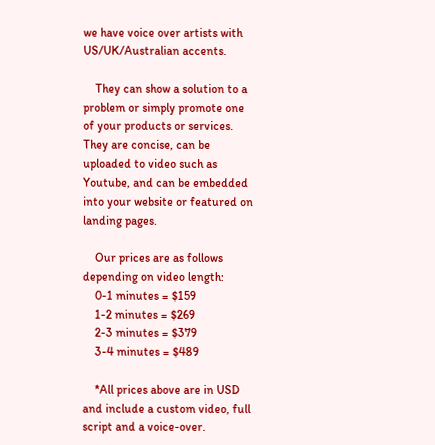we have voice over artists with US/UK/Australian accents.

    They can show a solution to a problem or simply promote one of your products or services. They are concise, can be uploaded to video such as Youtube, and can be embedded into your website or featured on landing pages.

    Our prices are as follows depending on video length:
    0-1 minutes = $159
    1-2 minutes = $269
    2-3 minutes = $379
    3-4 minutes = $489

    *All prices above are in USD and include a custom video, full script and a voice-over.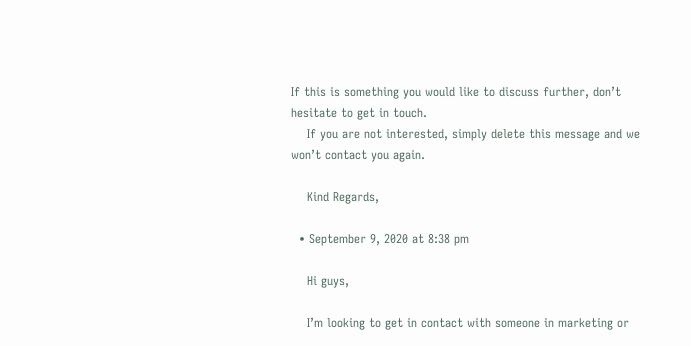If this is something you would like to discuss further, don’t hesitate to get in touch.
    If you are not interested, simply delete this message and we won’t contact you again.

    Kind Regards,

  • September 9, 2020 at 8:38 pm

    Hi guys,

    I’m looking to get in contact with someone in marketing or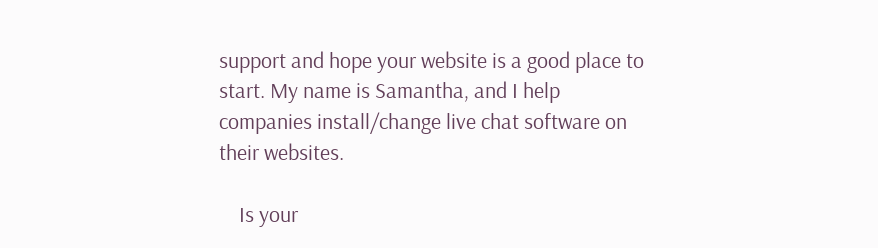support and hope your website is a good place to start. My name is Samantha, and I help companies install/change live chat software on their websites.

    Is your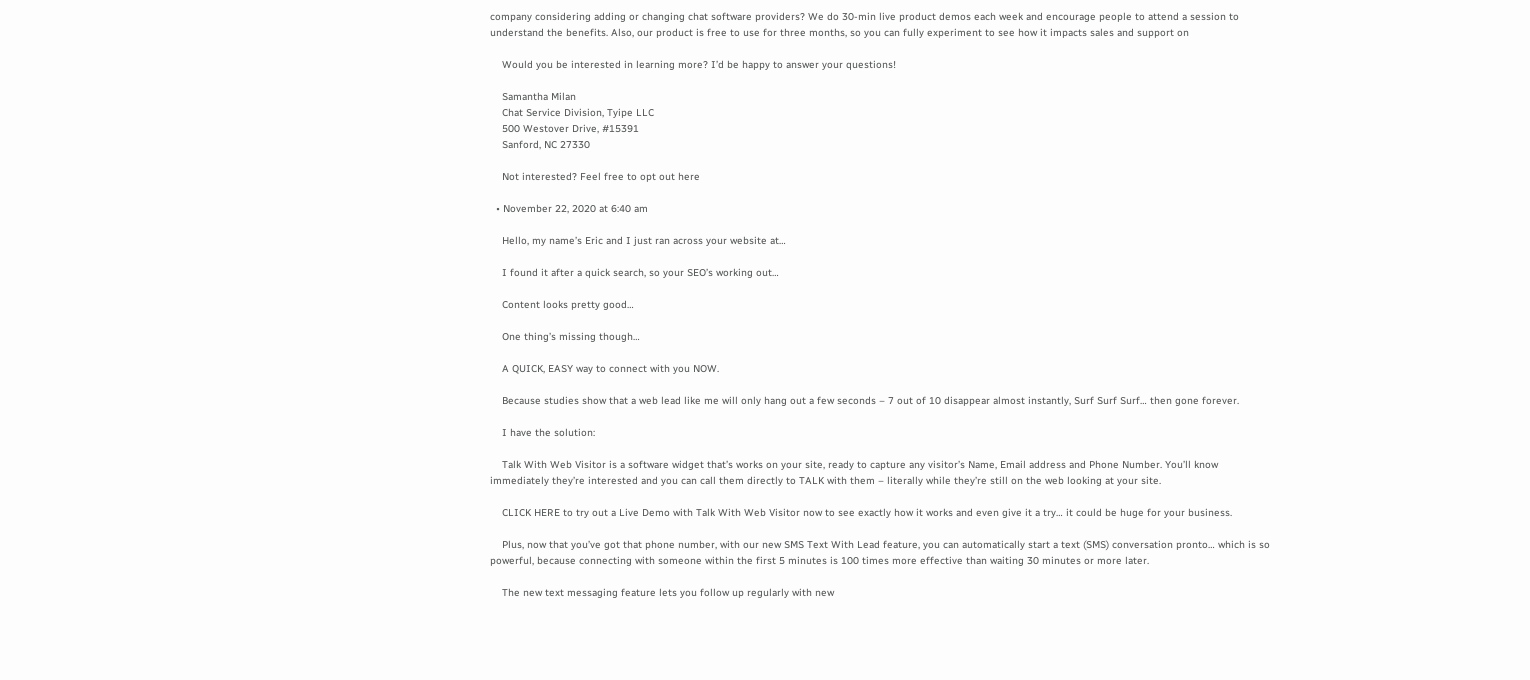company considering adding or changing chat software providers? We do 30-min live product demos each week and encourage people to attend a session to understand the benefits. Also, our product is free to use for three months, so you can fully experiment to see how it impacts sales and support on

    Would you be interested in learning more? I’d be happy to answer your questions!

    Samantha Milan
    Chat Service Division, Tyipe LLC
    500 Westover Drive, #15391
    Sanford, NC 27330

    Not interested? Feel free to opt out here

  • November 22, 2020 at 6:40 am

    Hello, my name’s Eric and I just ran across your website at…

    I found it after a quick search, so your SEO’s working out…

    Content looks pretty good…

    One thing’s missing though…

    A QUICK, EASY way to connect with you NOW.

    Because studies show that a web lead like me will only hang out a few seconds – 7 out of 10 disappear almost instantly, Surf Surf Surf… then gone forever.

    I have the solution:

    Talk With Web Visitor is a software widget that’s works on your site, ready to capture any visitor’s Name, Email address and Phone Number. You’ll know immediately they’re interested and you can call them directly to TALK with them – literally while they’re still on the web looking at your site.

    CLICK HERE to try out a Live Demo with Talk With Web Visitor now to see exactly how it works and even give it a try… it could be huge for your business.

    Plus, now that you’ve got that phone number, with our new SMS Text With Lead feature, you can automatically start a text (SMS) conversation pronto… which is so powerful, because connecting with someone within the first 5 minutes is 100 times more effective than waiting 30 minutes or more later.

    The new text messaging feature lets you follow up regularly with new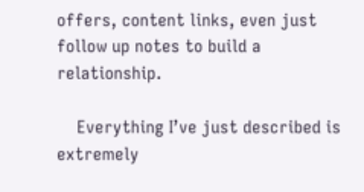offers, content links, even just follow up notes to build a relationship.

    Everything I’ve just described is extremely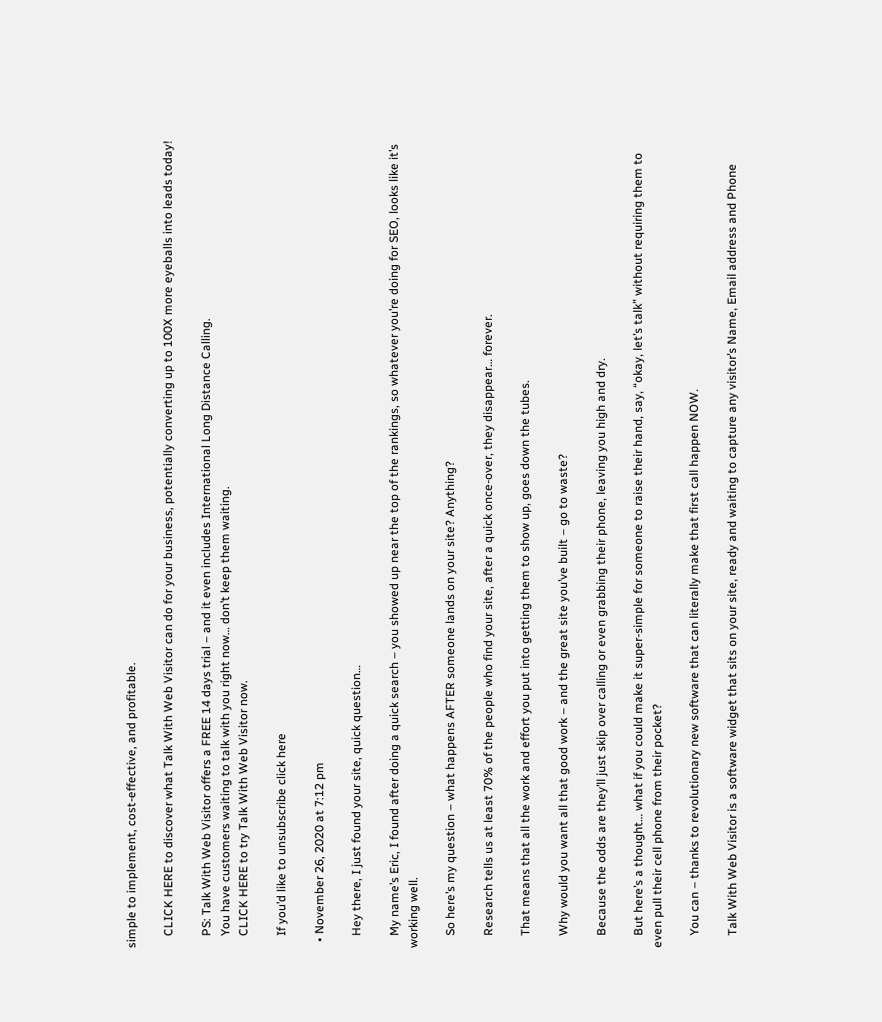simple to implement, cost-effective, and profitable.

    CLICK HERE to discover what Talk With Web Visitor can do for your business, potentially converting up to 100X more eyeballs into leads today!

    PS: Talk With Web Visitor offers a FREE 14 days trial – and it even includes International Long Distance Calling.
    You have customers waiting to talk with you right now… don’t keep them waiting.
    CLICK HERE to try Talk With Web Visitor now.

    If you’d like to unsubscribe click here

  • November 26, 2020 at 7:12 pm

    Hey there, I just found your site, quick question…

    My name’s Eric, I found after doing a quick search – you showed up near the top of the rankings, so whatever you’re doing for SEO, looks like it’s working well.

    So here’s my question – what happens AFTER someone lands on your site? Anything?

    Research tells us at least 70% of the people who find your site, after a quick once-over, they disappear… forever.

    That means that all the work and effort you put into getting them to show up, goes down the tubes.

    Why would you want all that good work – and the great site you’ve built – go to waste?

    Because the odds are they’ll just skip over calling or even grabbing their phone, leaving you high and dry.

    But here’s a thought… what if you could make it super-simple for someone to raise their hand, say, “okay, let’s talk” without requiring them to even pull their cell phone from their pocket?

    You can – thanks to revolutionary new software that can literally make that first call happen NOW.

    Talk With Web Visitor is a software widget that sits on your site, ready and waiting to capture any visitor’s Name, Email address and Phone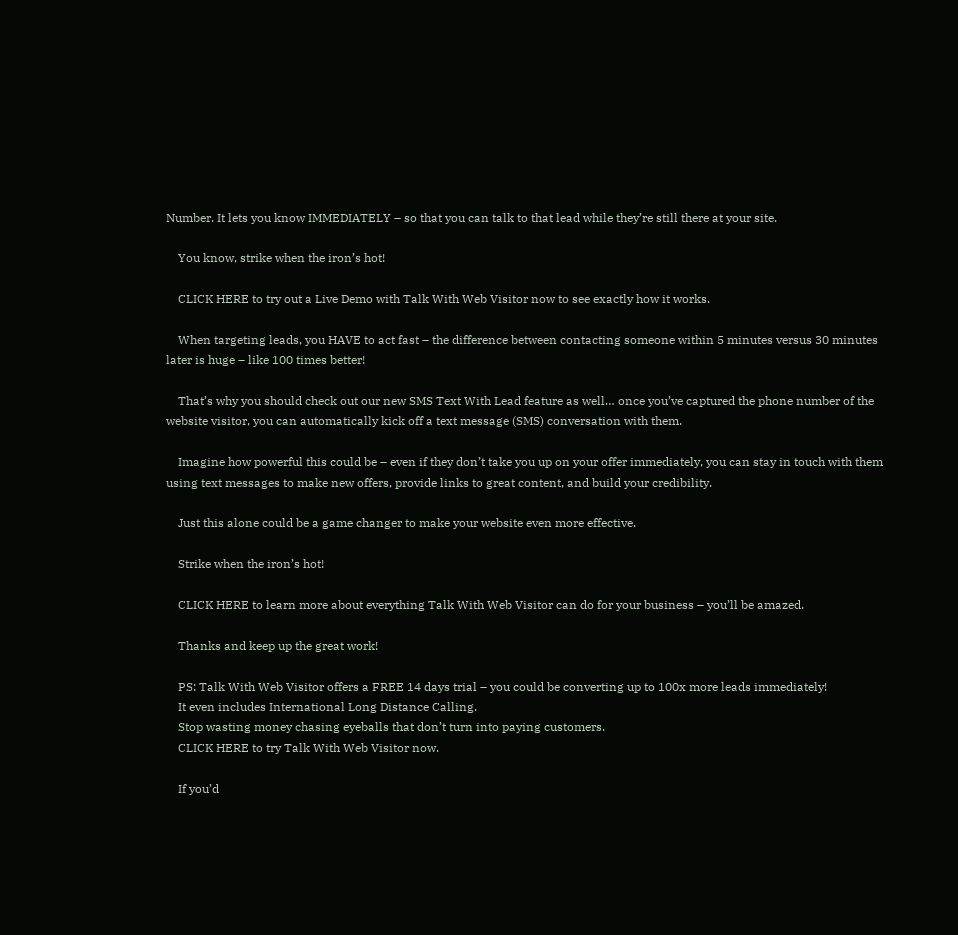Number. It lets you know IMMEDIATELY – so that you can talk to that lead while they’re still there at your site.

    You know, strike when the iron’s hot!

    CLICK HERE to try out a Live Demo with Talk With Web Visitor now to see exactly how it works.

    When targeting leads, you HAVE to act fast – the difference between contacting someone within 5 minutes versus 30 minutes later is huge – like 100 times better!

    That’s why you should check out our new SMS Text With Lead feature as well… once you’ve captured the phone number of the website visitor, you can automatically kick off a text message (SMS) conversation with them.

    Imagine how powerful this could be – even if they don’t take you up on your offer immediately, you can stay in touch with them using text messages to make new offers, provide links to great content, and build your credibility.

    Just this alone could be a game changer to make your website even more effective.

    Strike when the iron’s hot!

    CLICK HERE to learn more about everything Talk With Web Visitor can do for your business – you’ll be amazed.

    Thanks and keep up the great work!

    PS: Talk With Web Visitor offers a FREE 14 days trial – you could be converting up to 100x more leads immediately!
    It even includes International Long Distance Calling.
    Stop wasting money chasing eyeballs that don’t turn into paying customers.
    CLICK HERE to try Talk With Web Visitor now.

    If you’d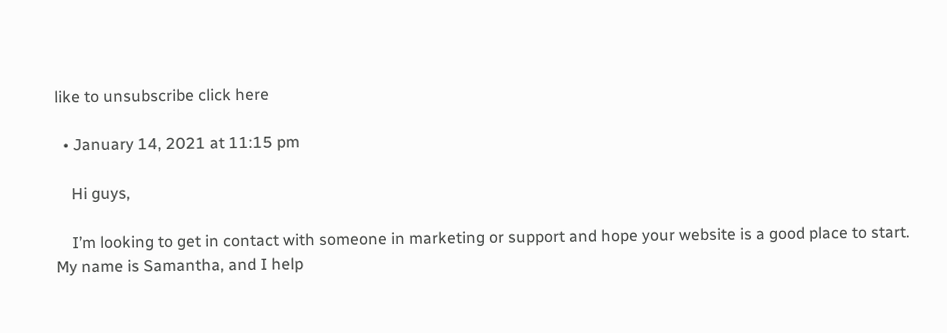like to unsubscribe click here

  • January 14, 2021 at 11:15 pm

    Hi guys,

    I’m looking to get in contact with someone in marketing or support and hope your website is a good place to start. My name is Samantha, and I help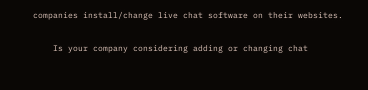companies install/change live chat software on their websites.

    Is your company considering adding or changing chat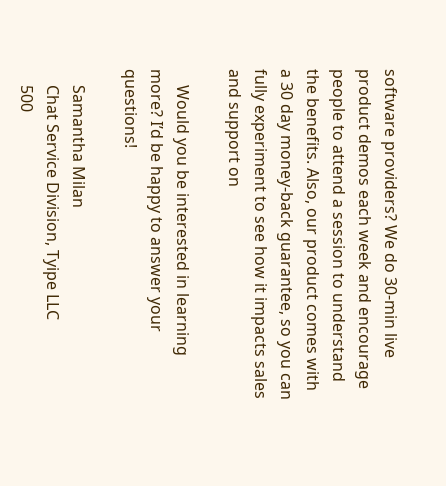software providers? We do 30-min live product demos each week and encourage people to attend a session to understand the benefits. Also, our product comes with a 30 day money-back guarantee, so you can fully experiment to see how it impacts sales and support on

    Would you be interested in learning more? I’d be happy to answer your questions!

    Samantha Milan
    Chat Service Division, Tyipe LLC
    500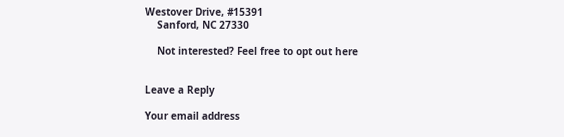Westover Drive, #15391
    Sanford, NC 27330

    Not interested? Feel free to opt out here


Leave a Reply

Your email address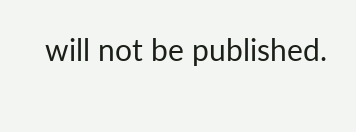will not be published.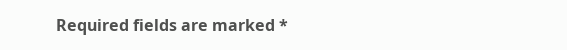Required fields are marked *